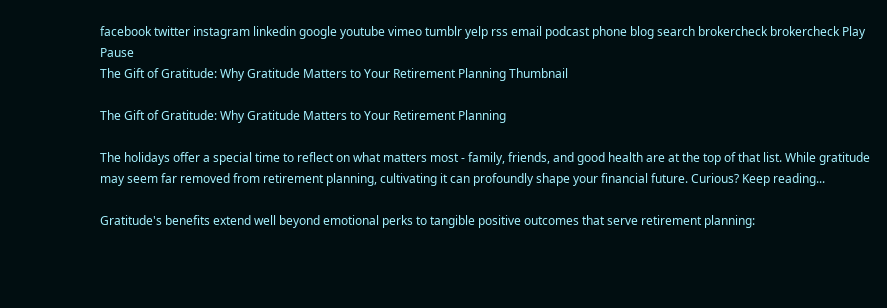facebook twitter instagram linkedin google youtube vimeo tumblr yelp rss email podcast phone blog search brokercheck brokercheck Play Pause
The Gift of Gratitude: Why Gratitude Matters to Your Retirement Planning Thumbnail

The Gift of Gratitude: Why Gratitude Matters to Your Retirement Planning

The holidays offer a special time to reflect on what matters most - family, friends, and good health are at the top of that list. While gratitude may seem far removed from retirement planning, cultivating it can profoundly shape your financial future. Curious? Keep reading...

Gratitude's benefits extend well beyond emotional perks to tangible positive outcomes that serve retirement planning: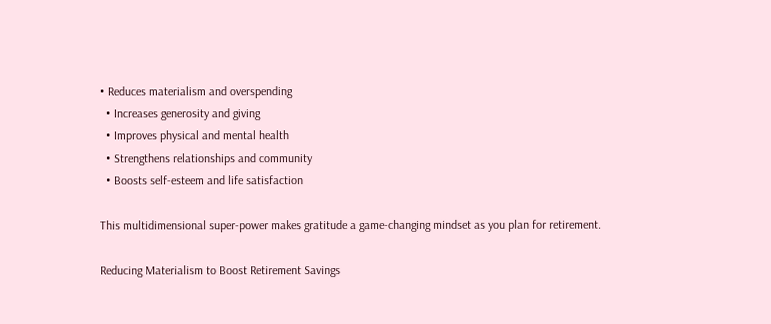• Reduces materialism and overspending
  • Increases generosity and giving
  • Improves physical and mental health
  • Strengthens relationships and community
  • Boosts self-esteem and life satisfaction

This multidimensional super-power makes gratitude a game-changing mindset as you plan for retirement.

Reducing Materialism to Boost Retirement Savings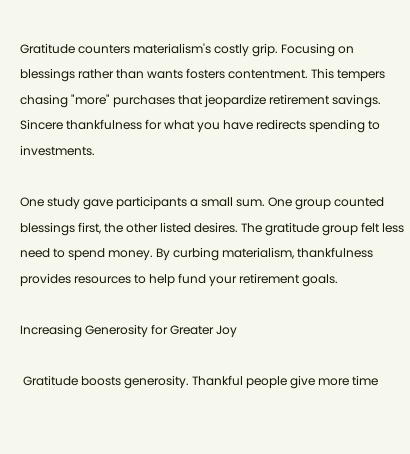Gratitude counters materialism's costly grip. Focusing on blessings rather than wants fosters contentment. This tempers chasing "more" purchases that jeopardize retirement savings. Sincere thankfulness for what you have redirects spending to investments.

One study gave participants a small sum. One group counted blessings first, the other listed desires. The gratitude group felt less need to spend money. By curbing materialism, thankfulness provides resources to help fund your retirement goals.

Increasing Generosity for Greater Joy

 Gratitude boosts generosity. Thankful people give more time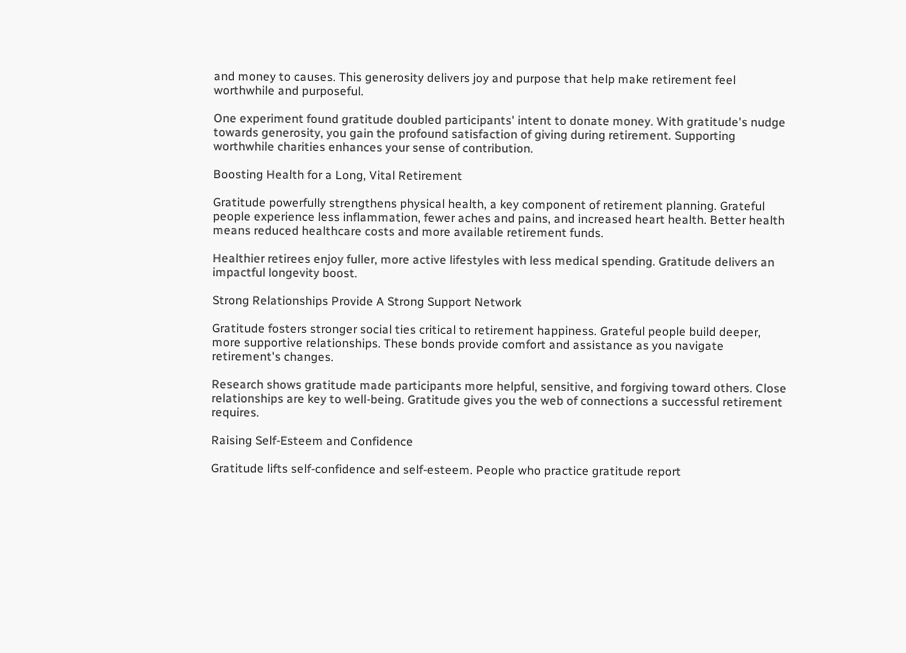and money to causes. This generosity delivers joy and purpose that help make retirement feel worthwhile and purposeful.

One experiment found gratitude doubled participants' intent to donate money. With gratitude's nudge towards generosity, you gain the profound satisfaction of giving during retirement. Supporting worthwhile charities enhances your sense of contribution.

Boosting Health for a Long, Vital Retirement

Gratitude powerfully strengthens physical health, a key component of retirement planning. Grateful people experience less inflammation, fewer aches and pains, and increased heart health. Better health means reduced healthcare costs and more available retirement funds.

Healthier retirees enjoy fuller, more active lifestyles with less medical spending. Gratitude delivers an impactful longevity boost.

Strong Relationships Provide A Strong Support Network

Gratitude fosters stronger social ties critical to retirement happiness. Grateful people build deeper, more supportive relationships. These bonds provide comfort and assistance as you navigate retirement's changes.

Research shows gratitude made participants more helpful, sensitive, and forgiving toward others. Close relationships are key to well-being. Gratitude gives you the web of connections a successful retirement requires.

Raising Self-Esteem and Confidence

Gratitude lifts self-confidence and self-esteem. People who practice gratitude report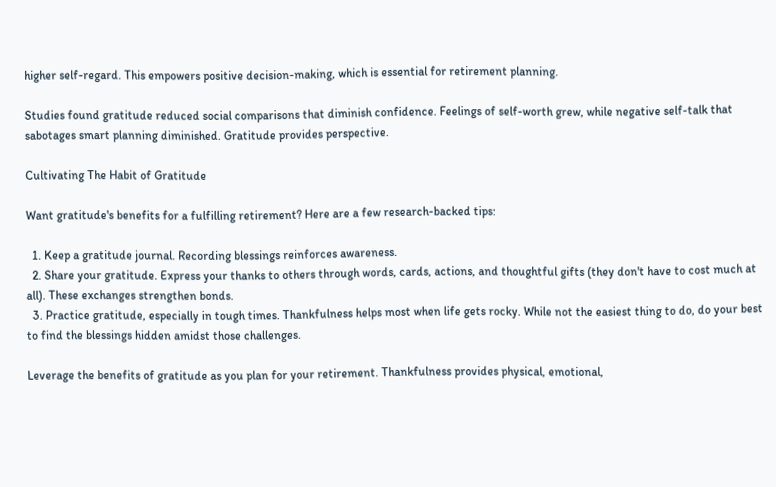higher self-regard. This empowers positive decision-making, which is essential for retirement planning.

Studies found gratitude reduced social comparisons that diminish confidence. Feelings of self-worth grew, while negative self-talk that sabotages smart planning diminished. Gratitude provides perspective.

Cultivating The Habit of Gratitude

Want gratitude's benefits for a fulfilling retirement? Here are a few research-backed tips:

  1. Keep a gratitude journal. Recording blessings reinforces awareness.
  2. Share your gratitude. Express your thanks to others through words, cards, actions, and thoughtful gifts (they don't have to cost much at all). These exchanges strengthen bonds.
  3. Practice gratitude, especially in tough times. Thankfulness helps most when life gets rocky. While not the easiest thing to do, do your best to find the blessings hidden amidst those challenges.

Leverage the benefits of gratitude as you plan for your retirement. Thankfulness provides physical, emotional,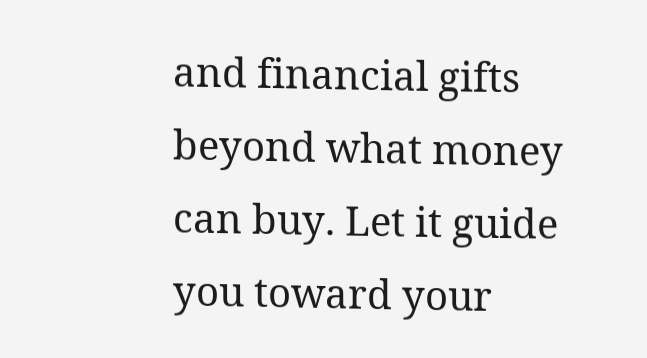and financial gifts beyond what money can buy. Let it guide you toward your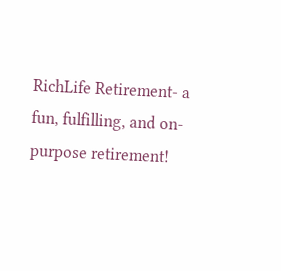RichLife Retirement- a fun, fulfilling, and on-purpose retirement!